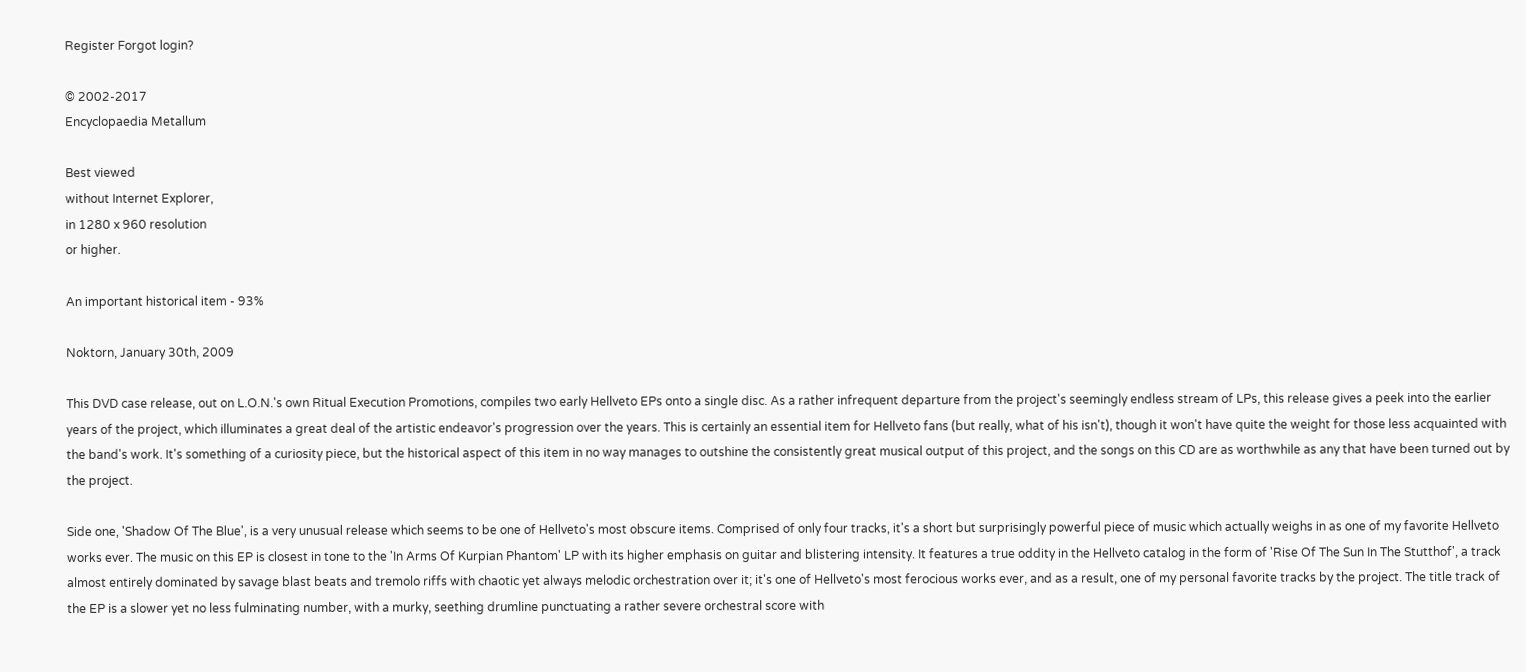Register Forgot login?

© 2002-2017
Encyclopaedia Metallum

Best viewed
without Internet Explorer,
in 1280 x 960 resolution
or higher.

An important historical item - 93%

Noktorn, January 30th, 2009

This DVD case release, out on L.O.N.'s own Ritual Execution Promotions, compiles two early Hellveto EPs onto a single disc. As a rather infrequent departure from the project's seemingly endless stream of LPs, this release gives a peek into the earlier years of the project, which illuminates a great deal of the artistic endeavor's progression over the years. This is certainly an essential item for Hellveto fans (but really, what of his isn't), though it won't have quite the weight for those less acquainted with the band's work. It's something of a curiosity piece, but the historical aspect of this item in no way manages to outshine the consistently great musical output of this project, and the songs on this CD are as worthwhile as any that have been turned out by the project.

Side one, 'Shadow Of The Blue', is a very unusual release which seems to be one of Hellveto's most obscure items. Comprised of only four tracks, it's a short but surprisingly powerful piece of music which actually weighs in as one of my favorite Hellveto works ever. The music on this EP is closest in tone to the 'In Arms Of Kurpian Phantom' LP with its higher emphasis on guitar and blistering intensity. It features a true oddity in the Hellveto catalog in the form of 'Rise Of The Sun In The Stutthof', a track almost entirely dominated by savage blast beats and tremolo riffs with chaotic yet always melodic orchestration over it; it's one of Hellveto's most ferocious works ever, and as a result, one of my personal favorite tracks by the project. The title track of the EP is a slower yet no less fulminating number, with a murky, seething drumline punctuating a rather severe orchestral score with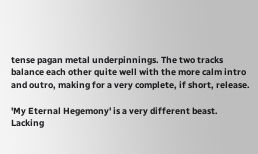tense pagan metal underpinnings. The two tracks balance each other quite well with the more calm intro and outro, making for a very complete, if short, release.

'My Eternal Hegemony' is a very different beast. Lacking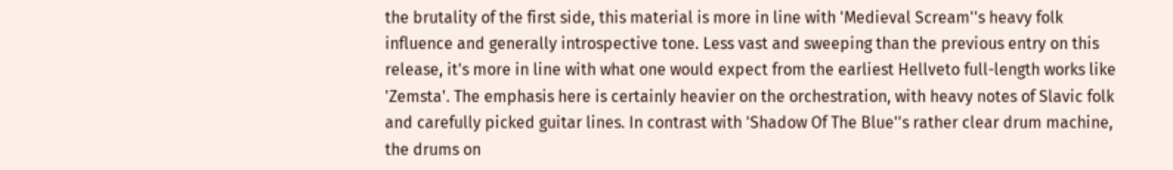the brutality of the first side, this material is more in line with 'Medieval Scream''s heavy folk influence and generally introspective tone. Less vast and sweeping than the previous entry on this release, it's more in line with what one would expect from the earliest Hellveto full-length works like 'Zemsta'. The emphasis here is certainly heavier on the orchestration, with heavy notes of Slavic folk and carefully picked guitar lines. In contrast with 'Shadow Of The Blue''s rather clear drum machine, the drums on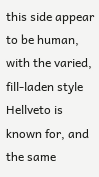this side appear to be human, with the varied, fill-laden style Hellveto is known for, and the same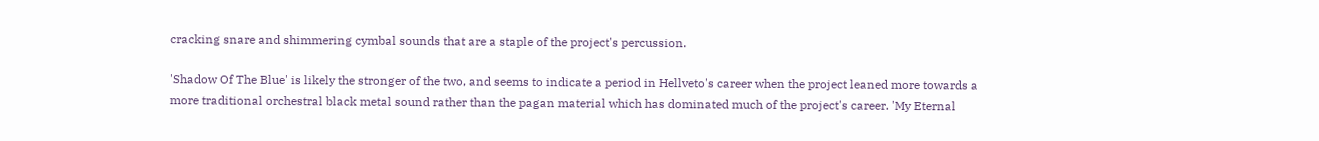cracking snare and shimmering cymbal sounds that are a staple of the project's percussion.

'Shadow Of The Blue' is likely the stronger of the two, and seems to indicate a period in Hellveto's career when the project leaned more towards a more traditional orchestral black metal sound rather than the pagan material which has dominated much of the project's career. 'My Eternal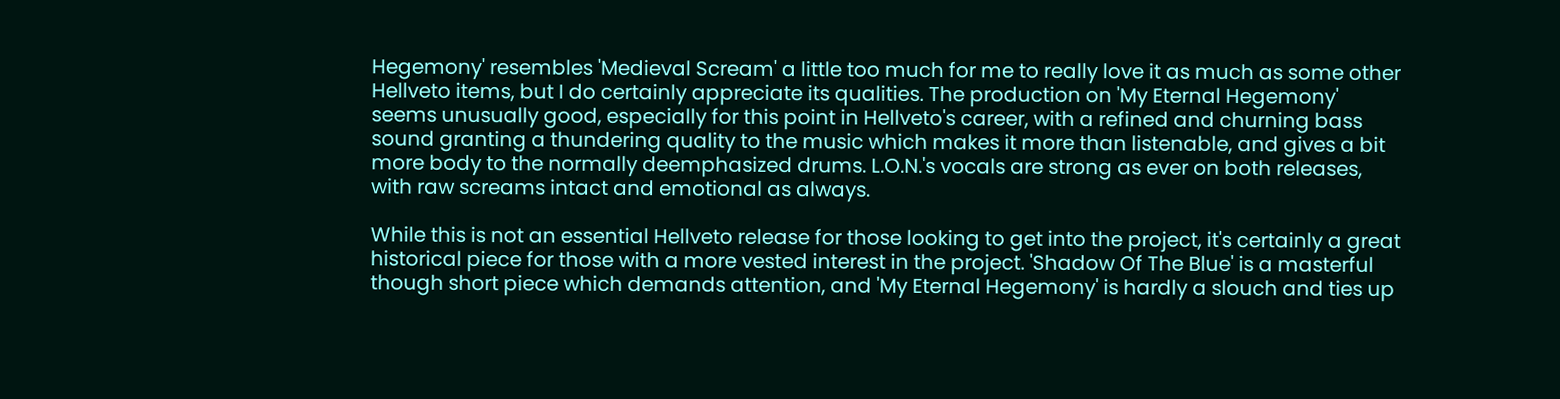Hegemony' resembles 'Medieval Scream' a little too much for me to really love it as much as some other Hellveto items, but I do certainly appreciate its qualities. The production on 'My Eternal Hegemony' seems unusually good, especially for this point in Hellveto's career, with a refined and churning bass sound granting a thundering quality to the music which makes it more than listenable, and gives a bit more body to the normally deemphasized drums. L.O.N.'s vocals are strong as ever on both releases, with raw screams intact and emotional as always.

While this is not an essential Hellveto release for those looking to get into the project, it's certainly a great historical piece for those with a more vested interest in the project. 'Shadow Of The Blue' is a masterful though short piece which demands attention, and 'My Eternal Hegemony' is hardly a slouch and ties up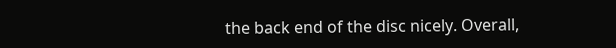the back end of the disc nicely. Overall,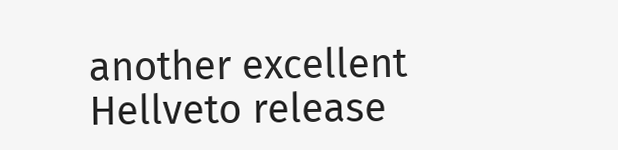another excellent Hellveto release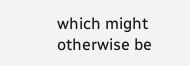which might otherwise be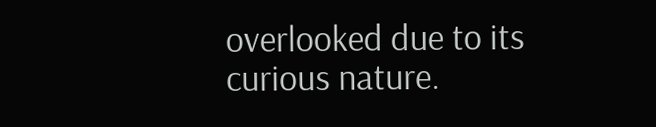overlooked due to its curious nature.